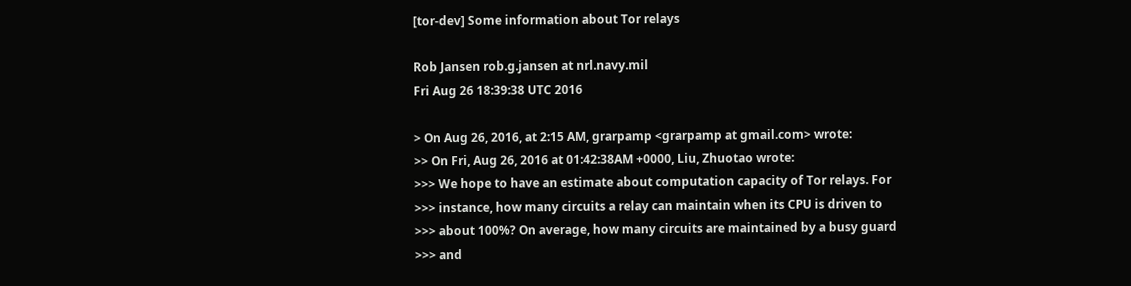[tor-dev] Some information about Tor relays

Rob Jansen rob.g.jansen at nrl.navy.mil
Fri Aug 26 18:39:38 UTC 2016

> On Aug 26, 2016, at 2:15 AM, grarpamp <grarpamp at gmail.com> wrote:
>> On Fri, Aug 26, 2016 at 01:42:38AM +0000, Liu, Zhuotao wrote:
>>> We hope to have an estimate about computation capacity of Tor relays. For
>>> instance, how many circuits a relay can maintain when its CPU is driven to
>>> about 100%? On average, how many circuits are maintained by a busy guard
>>> and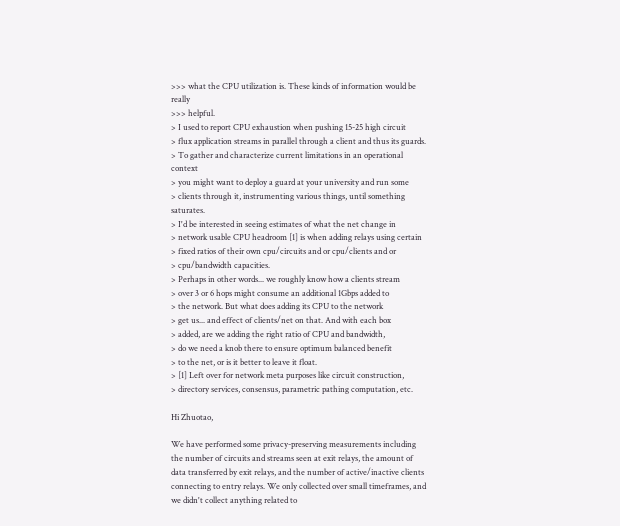>>> what the CPU utilization is. These kinds of information would be really
>>> helpful.
> I used to report CPU exhaustion when pushing 15-25 high circuit
> flux application streams in parallel through a client and thus its guards.
> To gather and characterize current limitations in an operational context
> you might want to deploy a guard at your university and run some
> clients through it, instrumenting various things, until something saturates.
> I'd be interested in seeing estimates of what the net change in
> network usable CPU headroom [1] is when adding relays using certain
> fixed ratios of their own cpu/circuits and or cpu/clients and or
> cpu/bandwidth capacities.
> Perhaps in other words... we roughly know how a clients stream
> over 3 or 6 hops might consume an additional 1Gbps added to
> the network. But what does adding its CPU to the network
> get us... and effect of clients/net on that. And with each box
> added, are we adding the right ratio of CPU and bandwidth,
> do we need a knob there to ensure optimum balanced benefit
> to the net, or is it better to leave it float.
> [1] Left over for network meta purposes like circuit construction,
> directory services, consensus, parametric pathing computation, etc.

Hi Zhuotao,

We have performed some privacy-preserving measurements including the number of circuits and streams seen at exit relays, the amount of data transferred by exit relays, and the number of active/inactive clients connecting to entry relays. We only collected over small timeframes, and we didn't collect anything related to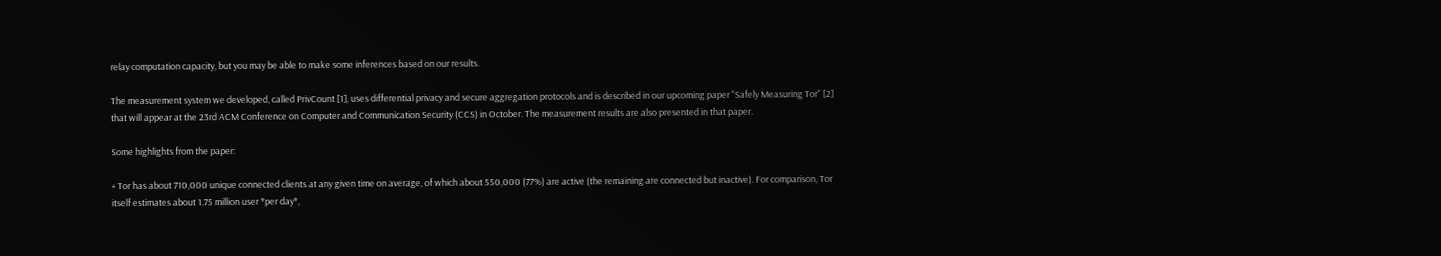relay computation capacity, but you may be able to make some inferences based on our results.

The measurement system we developed, called PrivCount [1], uses differential privacy and secure aggregation protocols and is described in our upcoming paper "Safely Measuring Tor" [2] that will appear at the 23rd ACM Conference on Computer and Communication Security (CCS) in October. The measurement results are also presented in that paper.

Some highlights from the paper:

+ Tor has about 710,000 unique connected clients at any given time on average, of which about 550,000 (77%) are active (the remaining are connected but inactive). For comparison, Tor itself estimates about 1.75 million user *per day*,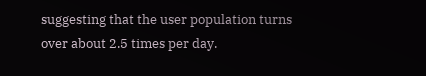suggesting that the user population turns over about 2.5 times per day.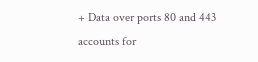+ Data over ports 80 and 443 accounts for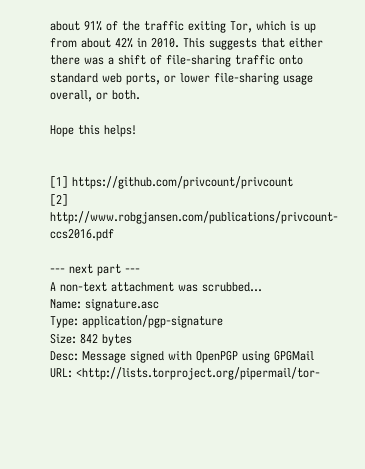about 91% of the traffic exiting Tor, which is up from about 42% in 2010. This suggests that either there was a shift of file-sharing traffic onto standard web ports, or lower file-sharing usage overall, or both.

Hope this helps!


[1] https://github.com/privcount/privcount
[2] http://www.robgjansen.com/publications/privcount-ccs2016.pdf

--- next part ---
A non-text attachment was scrubbed...
Name: signature.asc
Type: application/pgp-signature
Size: 842 bytes
Desc: Message signed with OpenPGP using GPGMail
URL: <http://lists.torproject.org/pipermail/tor-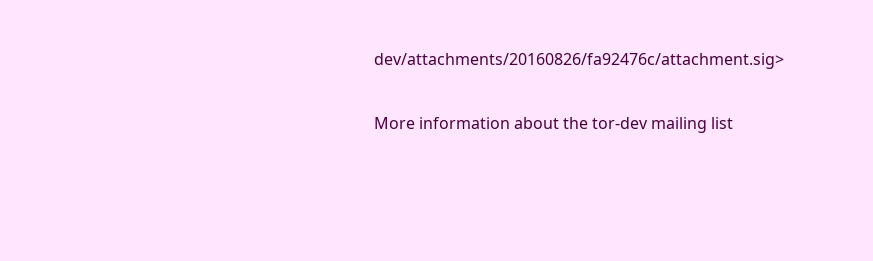dev/attachments/20160826/fa92476c/attachment.sig>

More information about the tor-dev mailing list